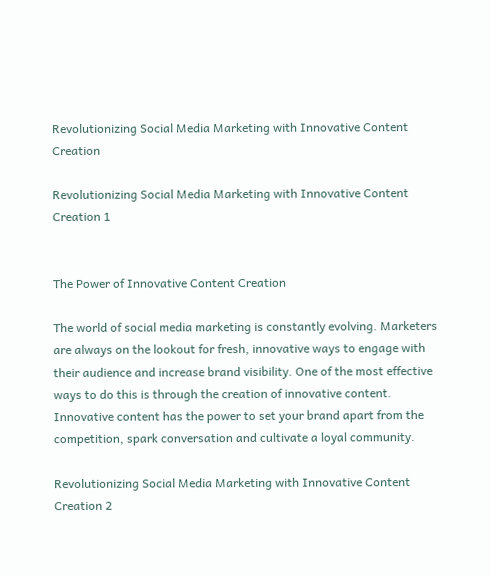Revolutionizing Social Media Marketing with Innovative Content Creation

Revolutionizing Social Media Marketing with Innovative Content Creation 1


The Power of Innovative Content Creation

The world of social media marketing is constantly evolving. Marketers are always on the lookout for fresh, innovative ways to engage with their audience and increase brand visibility. One of the most effective ways to do this is through the creation of innovative content. Innovative content has the power to set your brand apart from the competition, spark conversation and cultivate a loyal community.

Revolutionizing Social Media Marketing with Innovative Content Creation 2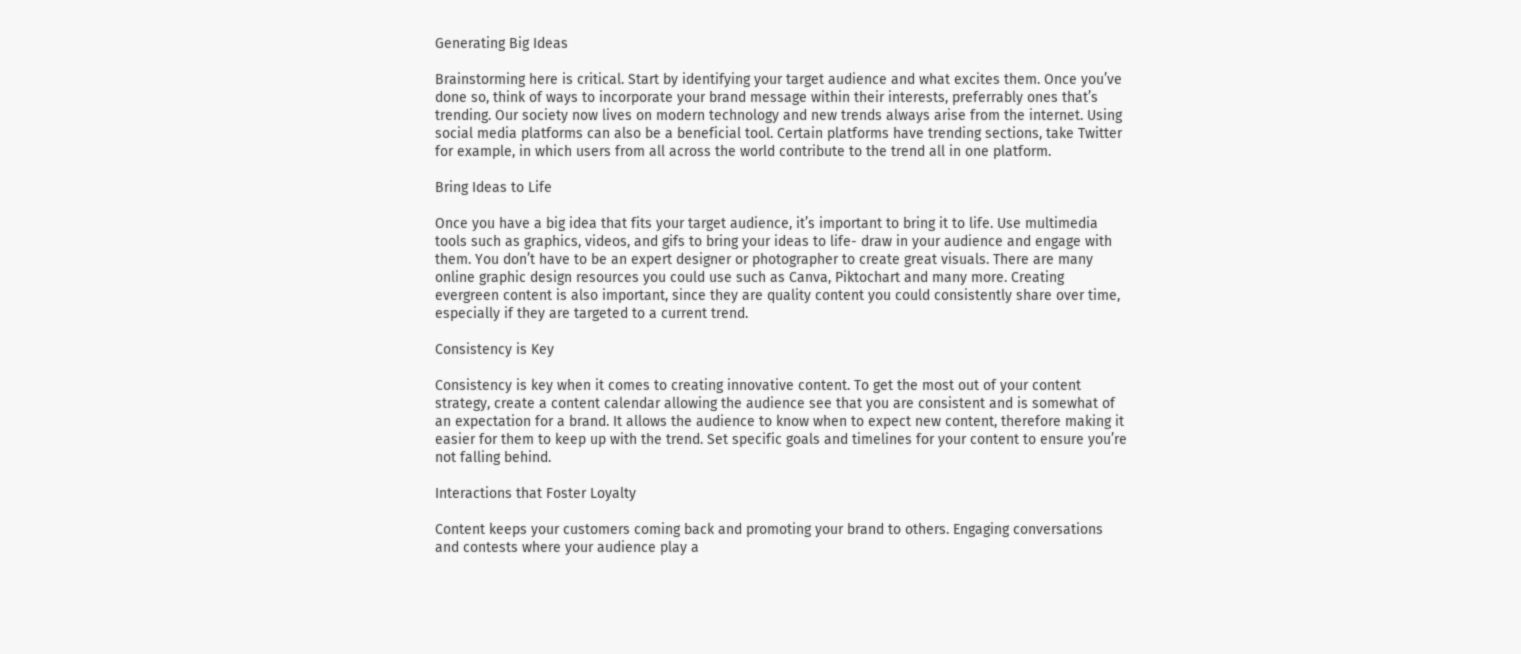Generating Big Ideas

Brainstorming here is critical. Start by identifying your target audience and what excites them. Once you’ve done so, think of ways to incorporate your brand message within their interests, preferrably ones that’s trending. Our society now lives on modern technology and new trends always arise from the internet. Using social media platforms can also be a beneficial tool. Certain platforms have trending sections, take Twitter for example, in which users from all across the world contribute to the trend all in one platform.

Bring Ideas to Life

Once you have a big idea that fits your target audience, it’s important to bring it to life. Use multimedia tools such as graphics, videos, and gifs to bring your ideas to life- draw in your audience and engage with them. You don’t have to be an expert designer or photographer to create great visuals. There are many online graphic design resources you could use such as Canva, Piktochart and many more. Creating evergreen content is also important, since they are quality content you could consistently share over time, especially if they are targeted to a current trend.

Consistency is Key

Consistency is key when it comes to creating innovative content. To get the most out of your content strategy, create a content calendar allowing the audience see that you are consistent and is somewhat of an expectation for a brand. It allows the audience to know when to expect new content, therefore making it easier for them to keep up with the trend. Set specific goals and timelines for your content to ensure you’re not falling behind.

Interactions that Foster Loyalty

Content keeps your customers coming back and promoting your brand to others. Engaging conversations and contests where your audience play a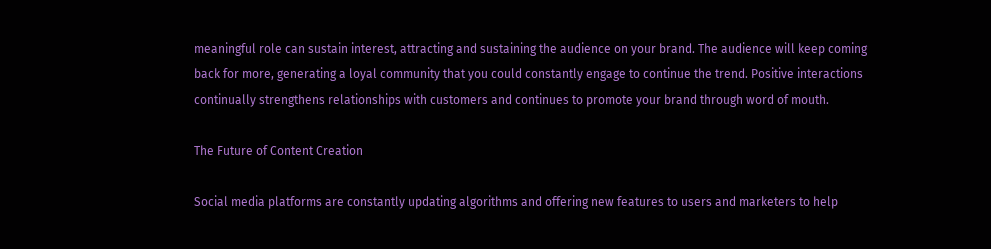meaningful role can sustain interest, attracting and sustaining the audience on your brand. The audience will keep coming back for more, generating a loyal community that you could constantly engage to continue the trend. Positive interactions continually strengthens relationships with customers and continues to promote your brand through word of mouth.

The Future of Content Creation

Social media platforms are constantly updating algorithms and offering new features to users and marketers to help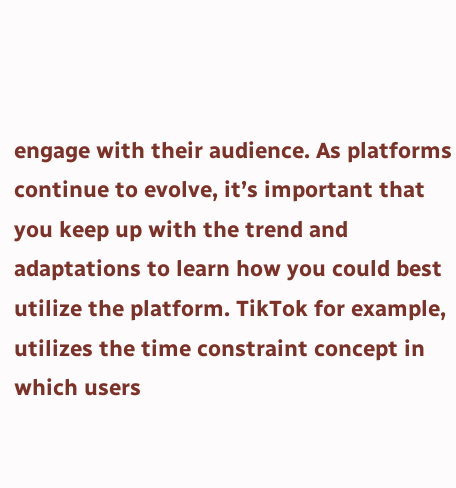engage with their audience. As platforms continue to evolve, it’s important that you keep up with the trend and adaptations to learn how you could best utilize the platform. TikTok for example, utilizes the time constraint concept in which users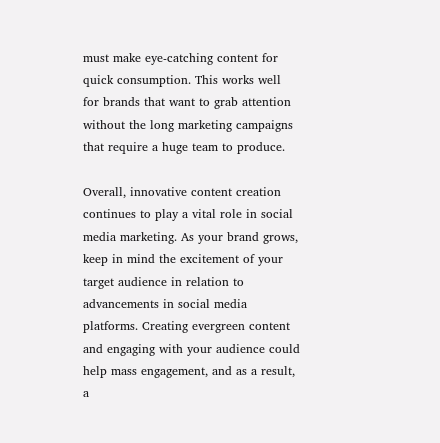must make eye-catching content for quick consumption. This works well for brands that want to grab attention without the long marketing campaigns that require a huge team to produce.

Overall, innovative content creation continues to play a vital role in social media marketing. As your brand grows, keep in mind the excitement of your target audience in relation to advancements in social media platforms. Creating evergreen content and engaging with your audience could help mass engagement, and as a result, a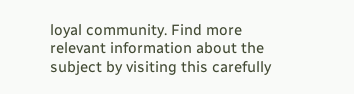loyal community. Find more relevant information about the subject by visiting this carefully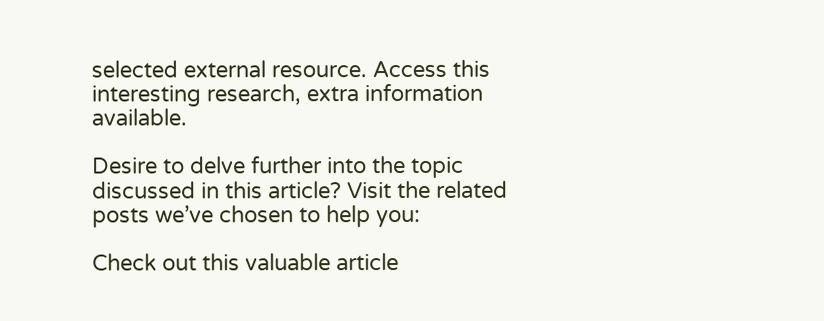selected external resource. Access this interesting research, extra information available.

Desire to delve further into the topic discussed in this article? Visit the related posts we’ve chosen to help you:

Check out this valuable article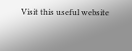Visit this useful website